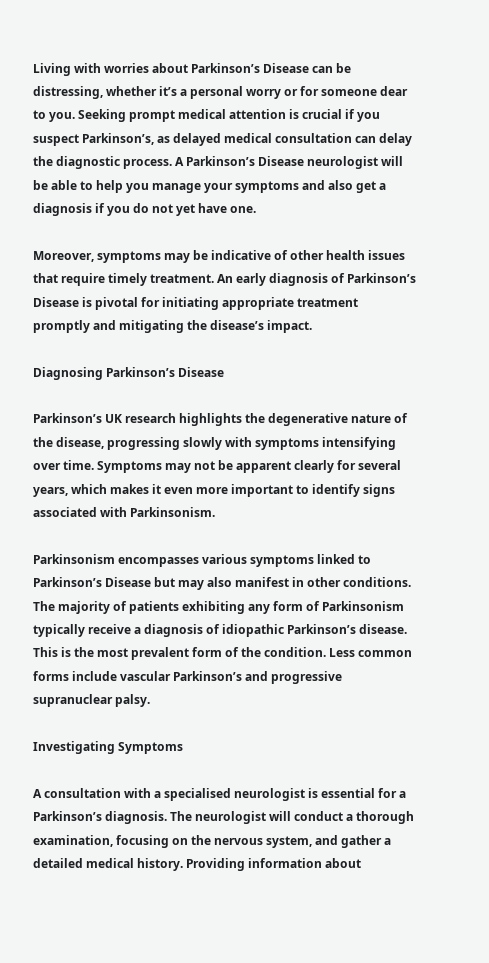Living with worries about Parkinson’s Disease can be distressing, whether it’s a personal worry or for someone dear to you. Seeking prompt medical attention is crucial if you suspect Parkinson’s, as delayed medical consultation can delay the diagnostic process. A Parkinson’s Disease neurologist will be able to help you manage your symptoms and also get a diagnosis if you do not yet have one.

Moreover, symptoms may be indicative of other health issues that require timely treatment. An early diagnosis of Parkinson’s Disease is pivotal for initiating appropriate treatment promptly and mitigating the disease’s impact.

Diagnosing Parkinson’s Disease

Parkinson’s UK research highlights the degenerative nature of the disease, progressing slowly with symptoms intensifying over time. Symptoms may not be apparent clearly for several years, which makes it even more important to identify signs associated with Parkinsonism.

Parkinsonism encompasses various symptoms linked to Parkinson’s Disease but may also manifest in other conditions. The majority of patients exhibiting any form of Parkinsonism typically receive a diagnosis of idiopathic Parkinson’s disease. This is the most prevalent form of the condition. Less common forms include vascular Parkinson’s and progressive supranuclear palsy.

Investigating Symptoms

A consultation with a specialised neurologist is essential for a Parkinson’s diagnosis. The neurologist will conduct a thorough examination, focusing on the nervous system, and gather a detailed medical history. Providing information about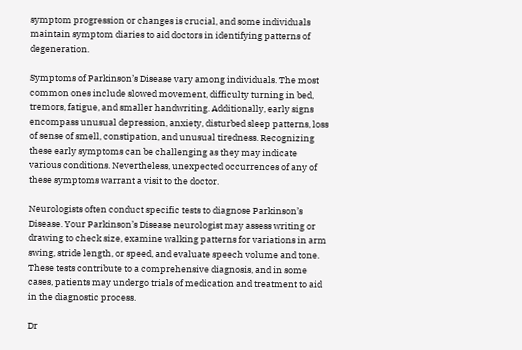symptom progression or changes is crucial, and some individuals maintain symptom diaries to aid doctors in identifying patterns of degeneration.

Symptoms of Parkinson’s Disease vary among individuals. The most common ones include slowed movement, difficulty turning in bed, tremors, fatigue, and smaller handwriting. Additionally, early signs encompass unusual depression, anxiety, disturbed sleep patterns, loss of sense of smell, constipation, and unusual tiredness. Recognizing these early symptoms can be challenging as they may indicate various conditions. Nevertheless, unexpected occurrences of any of these symptoms warrant a visit to the doctor.

Neurologists often conduct specific tests to diagnose Parkinson’s Disease. Your Parkinson’s Disease neurologist may assess writing or drawing to check size, examine walking patterns for variations in arm swing, stride length, or speed, and evaluate speech volume and tone. These tests contribute to a comprehensive diagnosis, and in some cases, patients may undergo trials of medication and treatment to aid in the diagnostic process.

Dr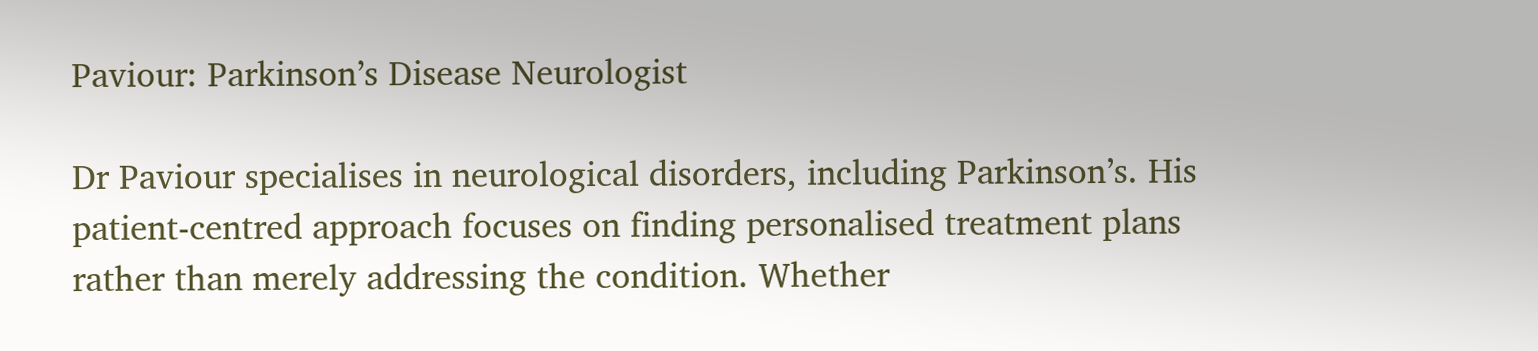Paviour: Parkinson’s Disease Neurologist

Dr Paviour specialises in neurological disorders, including Parkinson’s. His patient-centred approach focuses on finding personalised treatment plans rather than merely addressing the condition. Whether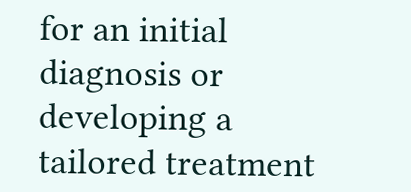for an initial diagnosis or developing a tailored treatment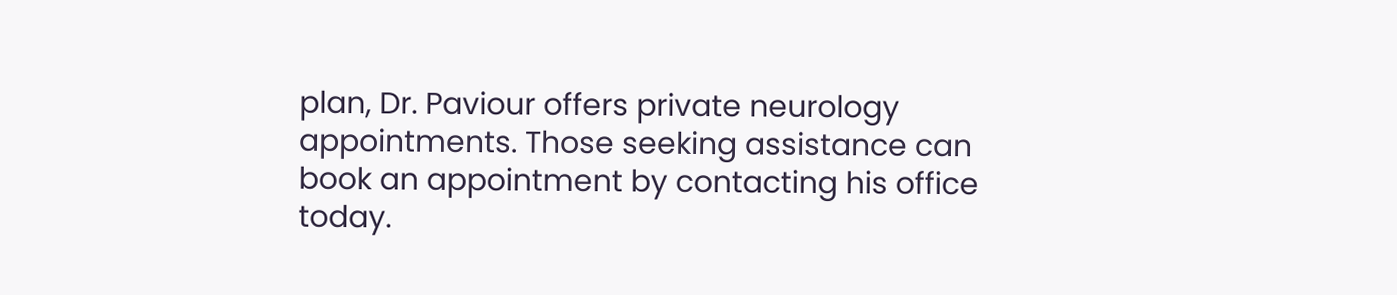plan, Dr. Paviour offers private neurology appointments. Those seeking assistance can book an appointment by contacting his office today.